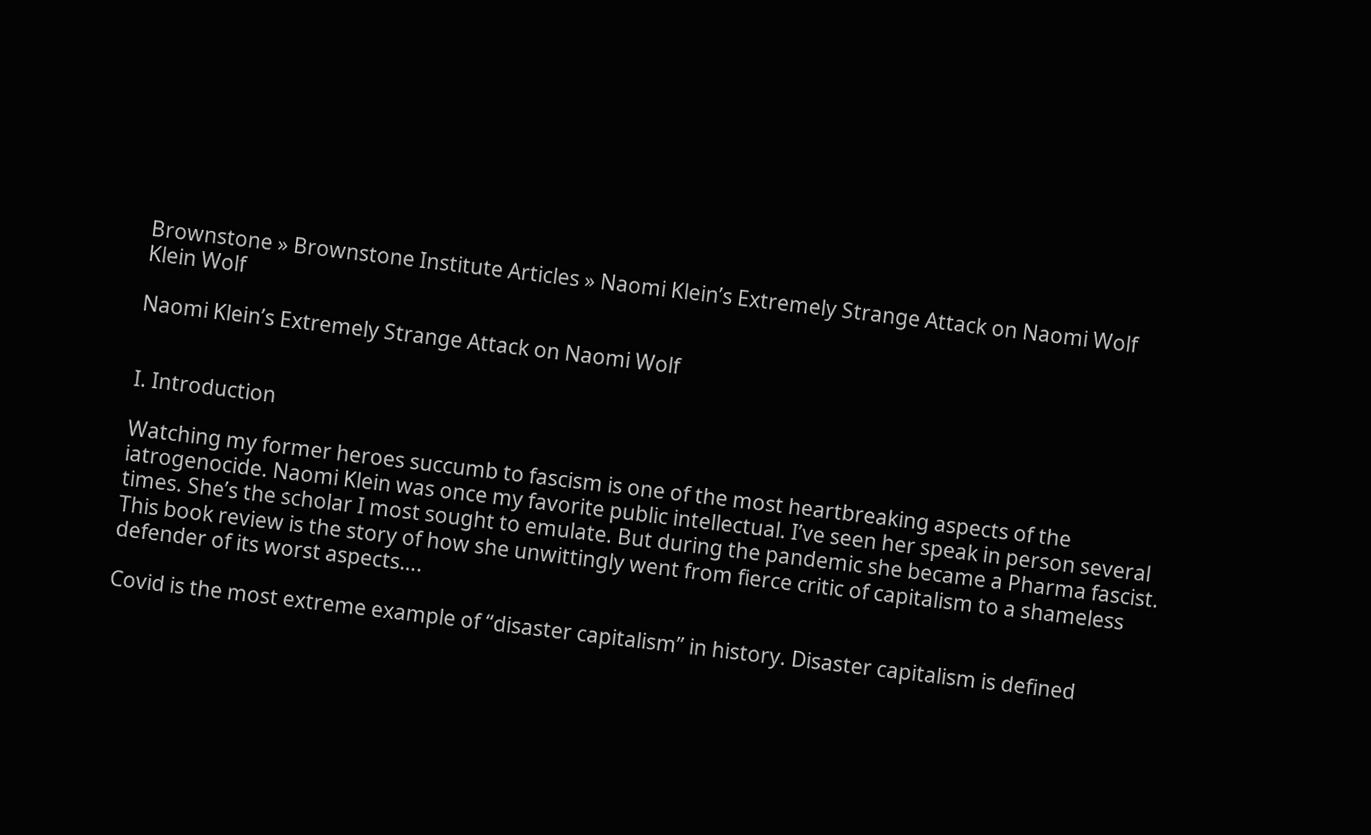Brownstone » Brownstone Institute Articles » Naomi Klein’s Extremely Strange Attack on Naomi Wolf
Klein Wolf

Naomi Klein’s Extremely Strange Attack on Naomi Wolf


I. Introduction

Watching my former heroes succumb to fascism is one of the most heartbreaking aspects of the iatrogenocide. Naomi Klein was once my favorite public intellectual. I’ve seen her speak in person several times. She’s the scholar I most sought to emulate. But during the pandemic she became a Pharma fascist. This book review is the story of how she unwittingly went from fierce critic of capitalism to a shameless defender of its worst aspects….

Covid is the most extreme example of “disaster capitalism” in history. Disaster capitalism is defined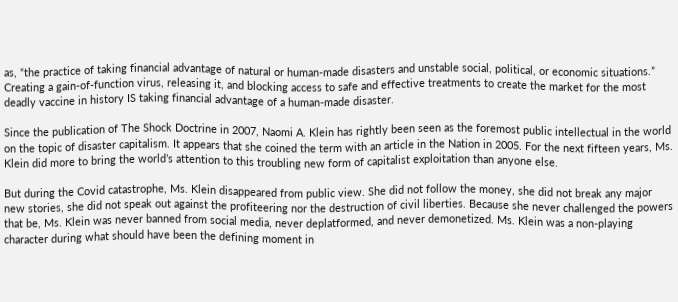as, “the practice of taking financial advantage of natural or human-made disasters and unstable social, political, or economic situations.” Creating a gain-of-function virus, releasing it, and blocking access to safe and effective treatments to create the market for the most deadly vaccine in history IS taking financial advantage of a human-made disaster.

Since the publication of The Shock Doctrine in 2007, Naomi A. Klein has rightly been seen as the foremost public intellectual in the world on the topic of disaster capitalism. It appears that she coined the term with an article in the Nation in 2005. For the next fifteen years, Ms. Klein did more to bring the world’s attention to this troubling new form of capitalist exploitation than anyone else.

But during the Covid catastrophe, Ms. Klein disappeared from public view. She did not follow the money, she did not break any major new stories, she did not speak out against the profiteering nor the destruction of civil liberties. Because she never challenged the powers that be, Ms. Klein was never banned from social media, never deplatformed, and never demonetized. Ms. Klein was a non-playing character during what should have been the defining moment in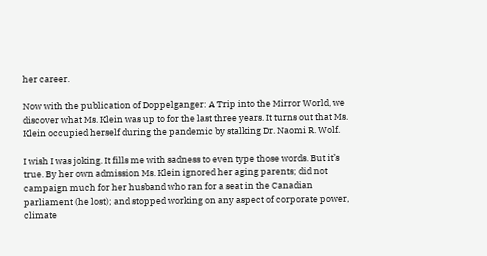her career.

Now with the publication of Doppelganger: A Trip into the Mirror World, we discover what Ms. Klein was up to for the last three years. It turns out that Ms. Klein occupied herself during the pandemic by stalking Dr. Naomi R. Wolf.

I wish I was joking. It fills me with sadness to even type those words. But it’s true. By her own admission Ms. Klein ignored her aging parents; did not campaign much for her husband who ran for a seat in the Canadian parliament (he lost); and stopped working on any aspect of corporate power, climate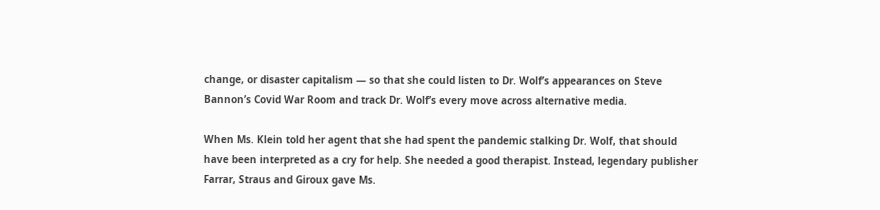change, or disaster capitalism — so that she could listen to Dr. Wolf’s appearances on Steve Bannon’s Covid War Room and track Dr. Wolf’s every move across alternative media.

When Ms. Klein told her agent that she had spent the pandemic stalking Dr. Wolf, that should have been interpreted as a cry for help. She needed a good therapist. Instead, legendary publisher Farrar, Straus and Giroux gave Ms.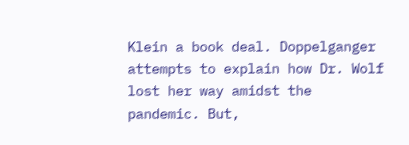Klein a book deal. Doppelganger attempts to explain how Dr. Wolf lost her way amidst the pandemic. But,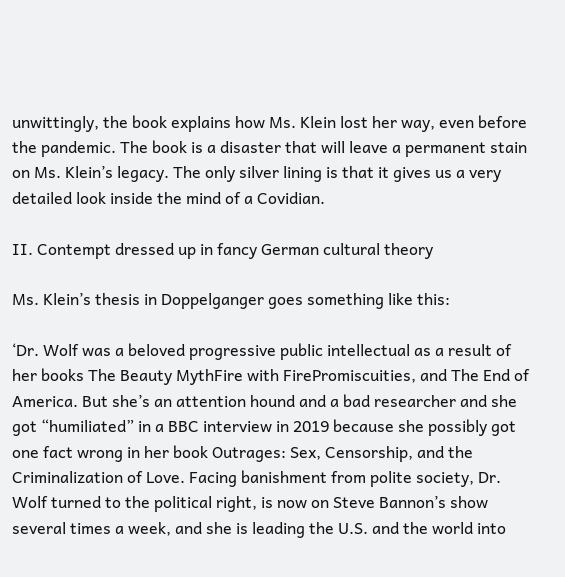unwittingly, the book explains how Ms. Klein lost her way, even before the pandemic. The book is a disaster that will leave a permanent stain on Ms. Klein’s legacy. The only silver lining is that it gives us a very detailed look inside the mind of a Covidian.

II. Contempt dressed up in fancy German cultural theory

Ms. Klein’s thesis in Doppelganger goes something like this:

‘Dr. Wolf was a beloved progressive public intellectual as a result of her books The Beauty MythFire with FirePromiscuities, and The End of America. But she’s an attention hound and a bad researcher and she got “humiliated” in a BBC interview in 2019 because she possibly got one fact wrong in her book Outrages: Sex, Censorship, and the Criminalization of Love. Facing banishment from polite society, Dr. Wolf turned to the political right, is now on Steve Bannon’s show several times a week, and she is leading the U.S. and the world into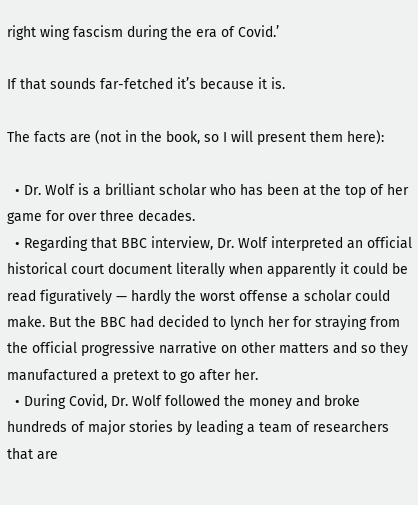right wing fascism during the era of Covid.’

If that sounds far-fetched it’s because it is.

The facts are (not in the book, so I will present them here):

  • Dr. Wolf is a brilliant scholar who has been at the top of her game for over three decades.
  • Regarding that BBC interview, Dr. Wolf interpreted an official historical court document literally when apparently it could be read figuratively — hardly the worst offense a scholar could make. But the BBC had decided to lynch her for straying from the official progressive narrative on other matters and so they manufactured a pretext to go after her.
  • During Covid, Dr. Wolf followed the money and broke hundreds of major stories by leading a team of researchers that are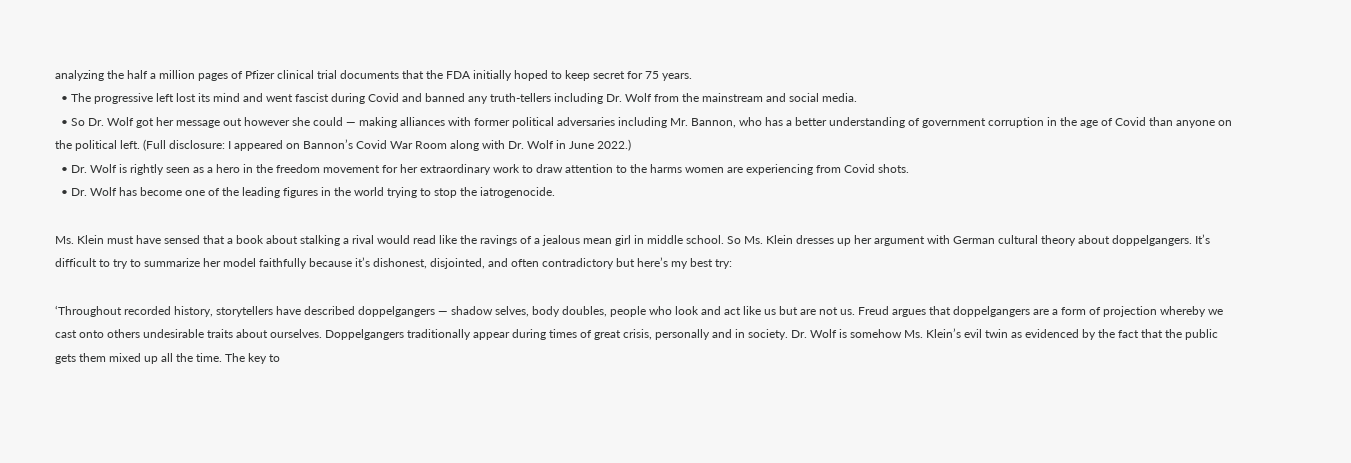analyzing the half a million pages of Pfizer clinical trial documents that the FDA initially hoped to keep secret for 75 years.
  • The progressive left lost its mind and went fascist during Covid and banned any truth-tellers including Dr. Wolf from the mainstream and social media.
  • So Dr. Wolf got her message out however she could — making alliances with former political adversaries including Mr. Bannon, who has a better understanding of government corruption in the age of Covid than anyone on the political left. (Full disclosure: I appeared on Bannon’s Covid War Room along with Dr. Wolf in June 2022.)
  • Dr. Wolf is rightly seen as a hero in the freedom movement for her extraordinary work to draw attention to the harms women are experiencing from Covid shots.
  • Dr. Wolf has become one of the leading figures in the world trying to stop the iatrogenocide.

Ms. Klein must have sensed that a book about stalking a rival would read like the ravings of a jealous mean girl in middle school. So Ms. Klein dresses up her argument with German cultural theory about doppelgangers. It’s difficult to try to summarize her model faithfully because it’s dishonest, disjointed, and often contradictory but here’s my best try:

‘Throughout recorded history, storytellers have described doppelgangers — shadow selves, body doubles, people who look and act like us but are not us. Freud argues that doppelgangers are a form of projection whereby we cast onto others undesirable traits about ourselves. Doppelgangers traditionally appear during times of great crisis, personally and in society. Dr. Wolf is somehow Ms. Klein’s evil twin as evidenced by the fact that the public gets them mixed up all the time. The key to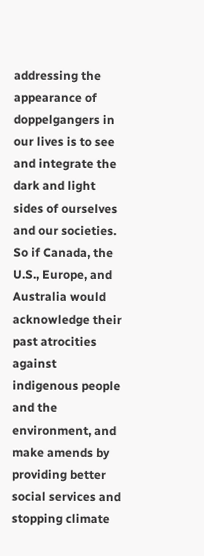addressing the appearance of doppelgangers in our lives is to see and integrate the dark and light sides of ourselves and our societies. So if Canada, the U.S., Europe, and Australia would acknowledge their past atrocities against indigenous people and the environment, and make amends by providing better social services and stopping climate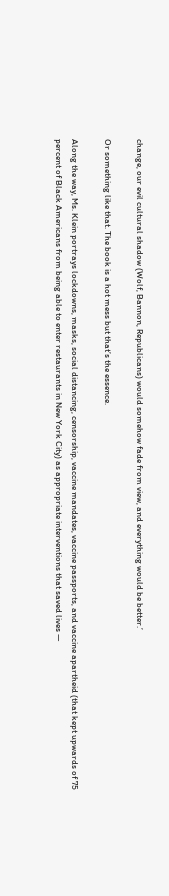change, our evil cultural shadow (Wolf, Bannon, Republicans) would somehow fade from view, and everything would be better.’

Or something like that. The book is a hot mess but that’s the essence.

Along the way, Ms. Klein portrays lockdowns, masks, social distancing, censorship, vaccine mandates, vaccine passports, and vaccine apartheid (that kept upwards of 75 percent of Black Americans from being able to enter restaurants in New York City) as appropriate interventions that saved lives —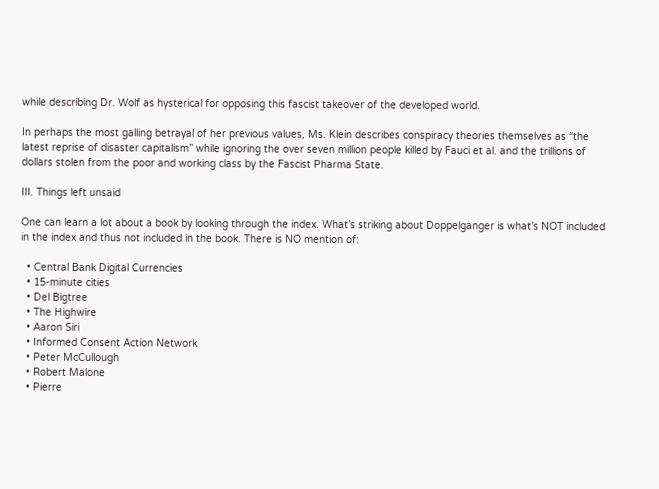while describing Dr. Wolf as hysterical for opposing this fascist takeover of the developed world.

In perhaps the most galling betrayal of her previous values, Ms. Klein describes conspiracy theories themselves as “the latest reprise of disaster capitalism” while ignoring the over seven million people killed by Fauci et al. and the trillions of dollars stolen from the poor and working class by the Fascist Pharma State.

III. Things left unsaid

One can learn a lot about a book by looking through the index. What’s striking about Doppelganger is what’s NOT included in the index and thus not included in the book. There is NO mention of:

  • Central Bank Digital Currencies
  • 15-minute cities
  • Del Bigtree
  • The Highwire
  • Aaron Siri
  • Informed Consent Action Network
  • Peter McCullough
  • Robert Malone
  • Pierre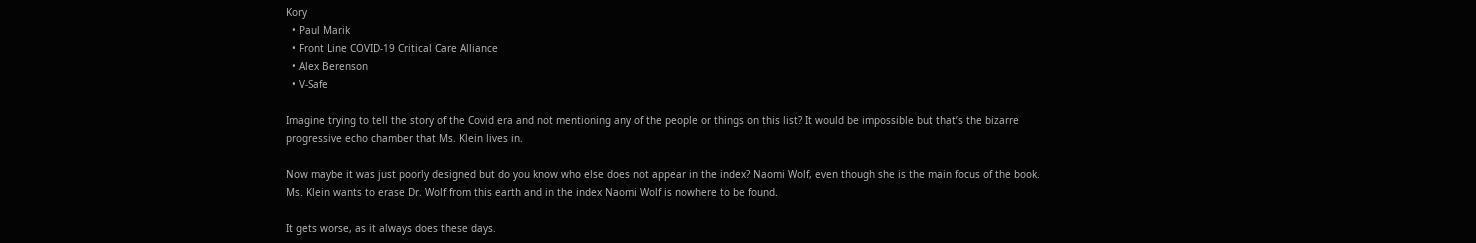Kory
  • Paul Marik
  • Front Line COVID-19 Critical Care Alliance
  • Alex Berenson
  • V-Safe

Imagine trying to tell the story of the Covid era and not mentioning any of the people or things on this list? It would be impossible but that’s the bizarre progressive echo chamber that Ms. Klein lives in.

Now maybe it was just poorly designed but do you know who else does not appear in the index? Naomi Wolf, even though she is the main focus of the book. Ms. Klein wants to erase Dr. Wolf from this earth and in the index Naomi Wolf is nowhere to be found.

It gets worse, as it always does these days.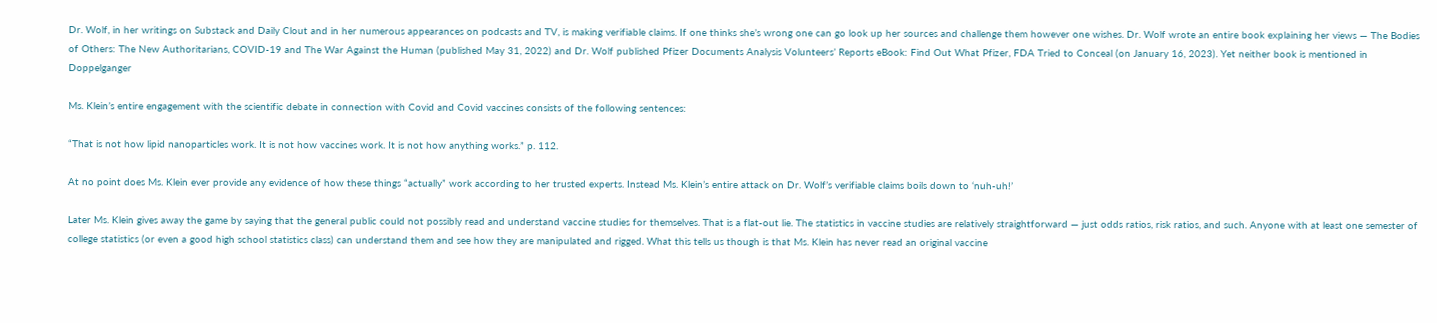Dr. Wolf, in her writings on Substack and Daily Clout and in her numerous appearances on podcasts and TV, is making verifiable claims. If one thinks she’s wrong one can go look up her sources and challenge them however one wishes. Dr. Wolf wrote an entire book explaining her views — The Bodies of Others: The New Authoritarians, COVID-19 and The War Against the Human (published May 31, 2022) and Dr. Wolf published Pfizer Documents Analysis Volunteers’ Reports eBook: Find Out What Pfizer, FDA Tried to Conceal (on January 16, 2023). Yet neither book is mentioned in Doppelganger

Ms. Klein’s entire engagement with the scientific debate in connection with Covid and Covid vaccines consists of the following sentences:

“That is not how lipid nanoparticles work. It is not how vaccines work. It is not how anything works.” p. 112.

At no point does Ms. Klein ever provide any evidence of how these things “actually” work according to her trusted experts. Instead Ms. Klein’s entire attack on Dr. Wolf’s verifiable claims boils down to ‘nuh-uh!’

Later Ms. Klein gives away the game by saying that the general public could not possibly read and understand vaccine studies for themselves. That is a flat-out lie. The statistics in vaccine studies are relatively straightforward — just odds ratios, risk ratios, and such. Anyone with at least one semester of college statistics (or even a good high school statistics class) can understand them and see how they are manipulated and rigged. What this tells us though is that Ms. Klein has never read an original vaccine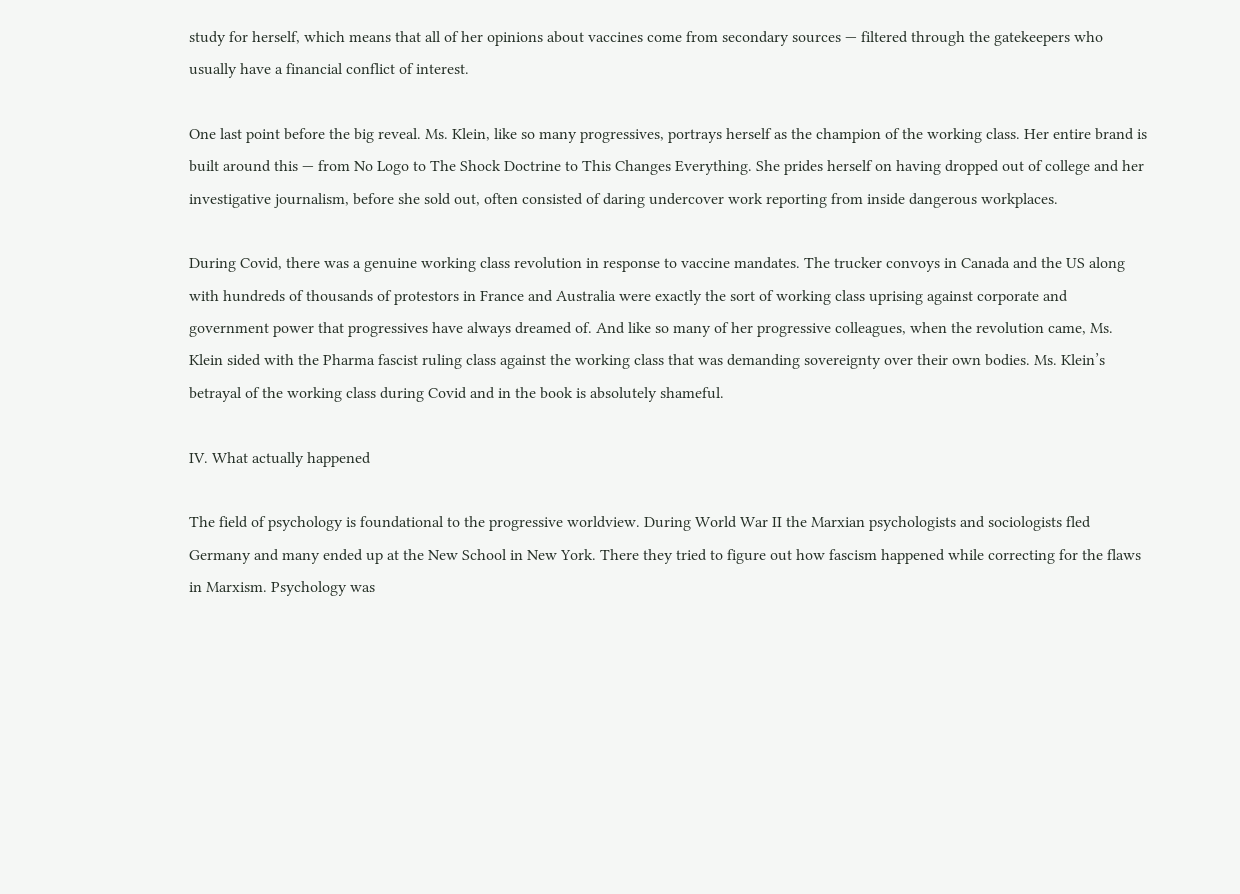study for herself, which means that all of her opinions about vaccines come from secondary sources — filtered through the gatekeepers who usually have a financial conflict of interest.

One last point before the big reveal. Ms. Klein, like so many progressives, portrays herself as the champion of the working class. Her entire brand is built around this — from No Logo to The Shock Doctrine to This Changes Everything. She prides herself on having dropped out of college and her investigative journalism, before she sold out, often consisted of daring undercover work reporting from inside dangerous workplaces.

During Covid, there was a genuine working class revolution in response to vaccine mandates. The trucker convoys in Canada and the US along with hundreds of thousands of protestors in France and Australia were exactly the sort of working class uprising against corporate and government power that progressives have always dreamed of. And like so many of her progressive colleagues, when the revolution came, Ms. Klein sided with the Pharma fascist ruling class against the working class that was demanding sovereignty over their own bodies. Ms. Klein’s betrayal of the working class during Covid and in the book is absolutely shameful.

IV. What actually happened

The field of psychology is foundational to the progressive worldview. During World War II the Marxian psychologists and sociologists fled Germany and many ended up at the New School in New York. There they tried to figure out how fascism happened while correcting for the flaws in Marxism. Psychology was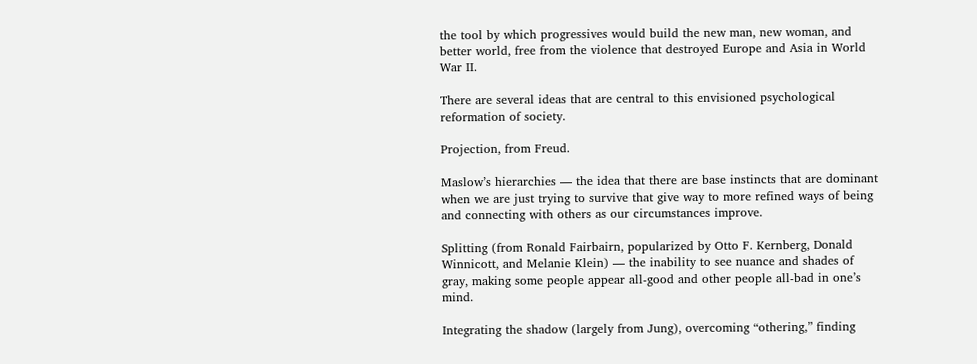the tool by which progressives would build the new man, new woman, and better world, free from the violence that destroyed Europe and Asia in World War II.

There are several ideas that are central to this envisioned psychological reformation of society.

Projection, from Freud.

Maslow’s hierarchies — the idea that there are base instincts that are dominant when we are just trying to survive that give way to more refined ways of being and connecting with others as our circumstances improve.

Splitting (from Ronald Fairbairn, popularized by Otto F. Kernberg, Donald Winnicott, and Melanie Klein) — the inability to see nuance and shades of gray, making some people appear all-good and other people all-bad in one’s mind.

Integrating the shadow (largely from Jung), overcoming “othering,” finding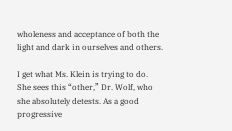wholeness and acceptance of both the light and dark in ourselves and others.

I get what Ms. Klein is trying to do. She sees this “other,” Dr. Wolf, who she absolutely detests. As a good progressive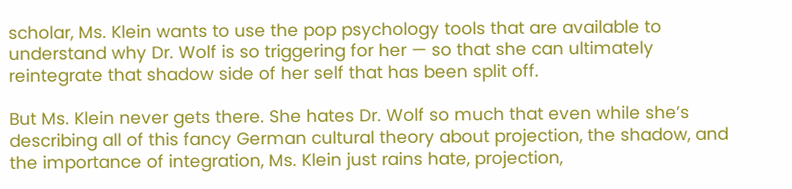scholar, Ms. Klein wants to use the pop psychology tools that are available to understand why Dr. Wolf is so triggering for her — so that she can ultimately reintegrate that shadow side of her self that has been split off.

But Ms. Klein never gets there. She hates Dr. Wolf so much that even while she’s describing all of this fancy German cultural theory about projection, the shadow, and the importance of integration, Ms. Klein just rains hate, projection,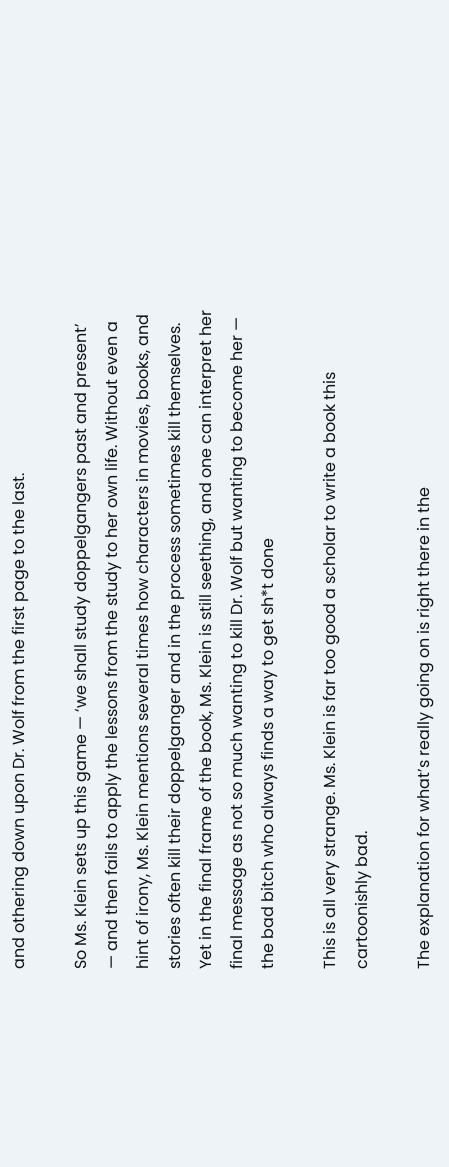and othering down upon Dr. Wolf from the first page to the last.

So Ms. Klein sets up this game — ‘we shall study doppelgangers past and present’ — and then fails to apply the lessons from the study to her own life. Without even a hint of irony, Ms. Klein mentions several times how characters in movies, books, and stories often kill their doppelganger and in the process sometimes kill themselves. Yet in the final frame of the book, Ms. Klein is still seething, and one can interpret her final message as not so much wanting to kill Dr. Wolf but wanting to become her — the bad bitch who always finds a way to get sh*t done

This is all very strange. Ms. Klein is far too good a scholar to write a book this cartoonishly bad.

The explanation for what’s really going on is right there in the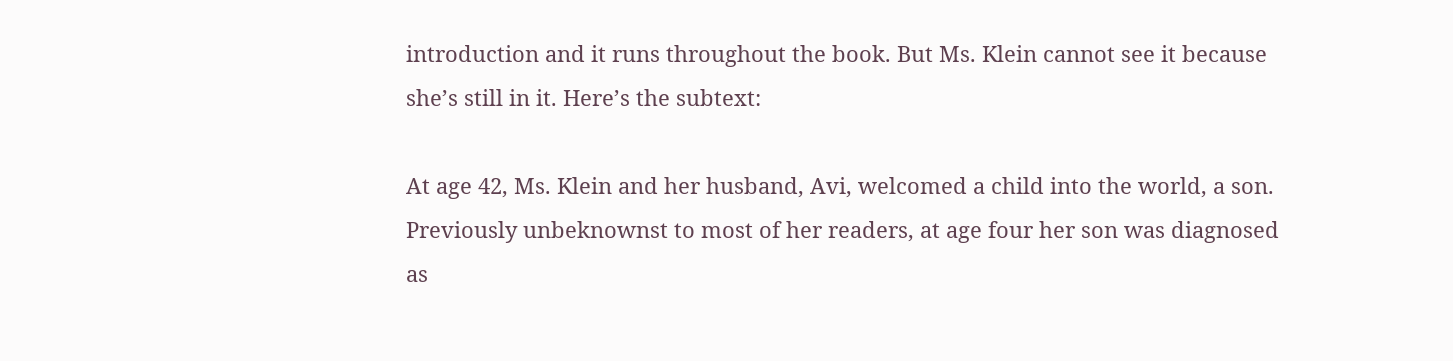introduction and it runs throughout the book. But Ms. Klein cannot see it because she’s still in it. Here’s the subtext:

At age 42, Ms. Klein and her husband, Avi, welcomed a child into the world, a son. Previously unbeknownst to most of her readers, at age four her son was diagnosed as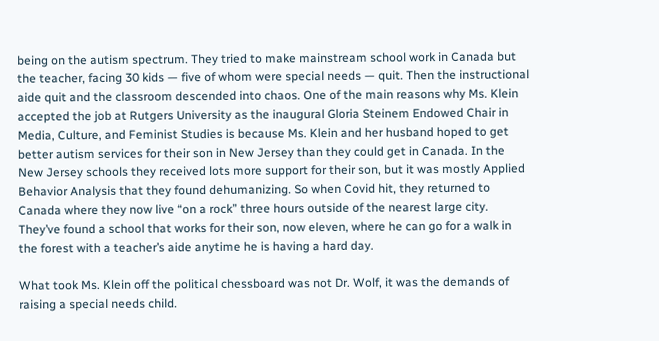being on the autism spectrum. They tried to make mainstream school work in Canada but the teacher, facing 30 kids — five of whom were special needs — quit. Then the instructional aide quit and the classroom descended into chaos. One of the main reasons why Ms. Klein accepted the job at Rutgers University as the inaugural Gloria Steinem Endowed Chair in Media, Culture, and Feminist Studies is because Ms. Klein and her husband hoped to get better autism services for their son in New Jersey than they could get in Canada. In the New Jersey schools they received lots more support for their son, but it was mostly Applied Behavior Analysis that they found dehumanizing. So when Covid hit, they returned to Canada where they now live “on a rock” three hours outside of the nearest large city. They’ve found a school that works for their son, now eleven, where he can go for a walk in the forest with a teacher’s aide anytime he is having a hard day.

What took Ms. Klein off the political chessboard was not Dr. Wolf, it was the demands of raising a special needs child.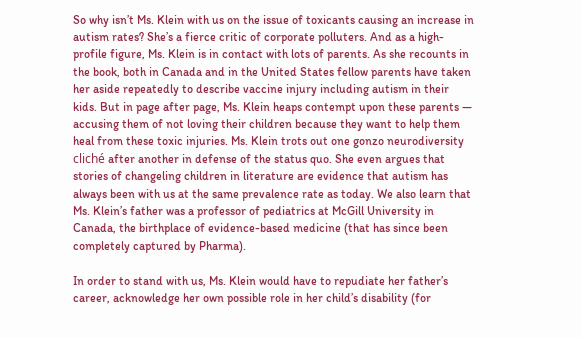So why isn’t Ms. Klein with us on the issue of toxicants causing an increase in autism rates? She’s a fierce critic of corporate polluters. And as a high-profile figure, Ms. Klein is in contact with lots of parents. As she recounts in the book, both in Canada and in the United States fellow parents have taken her aside repeatedly to describe vaccine injury including autism in their kids. But in page after page, Ms. Klein heaps contempt upon these parents — accusing them of not loving their children because they want to help them heal from these toxic injuries. Ms. Klein trots out one gonzo neurodiversity cliché after another in defense of the status quo. She even argues that stories of changeling children in literature are evidence that autism has always been with us at the same prevalence rate as today. We also learn that Ms. Klein’s father was a professor of pediatrics at McGill University in Canada, the birthplace of evidence-based medicine (that has since been completely captured by Pharma).

In order to stand with us, Ms. Klein would have to repudiate her father’s career, acknowledge her own possible role in her child’s disability (for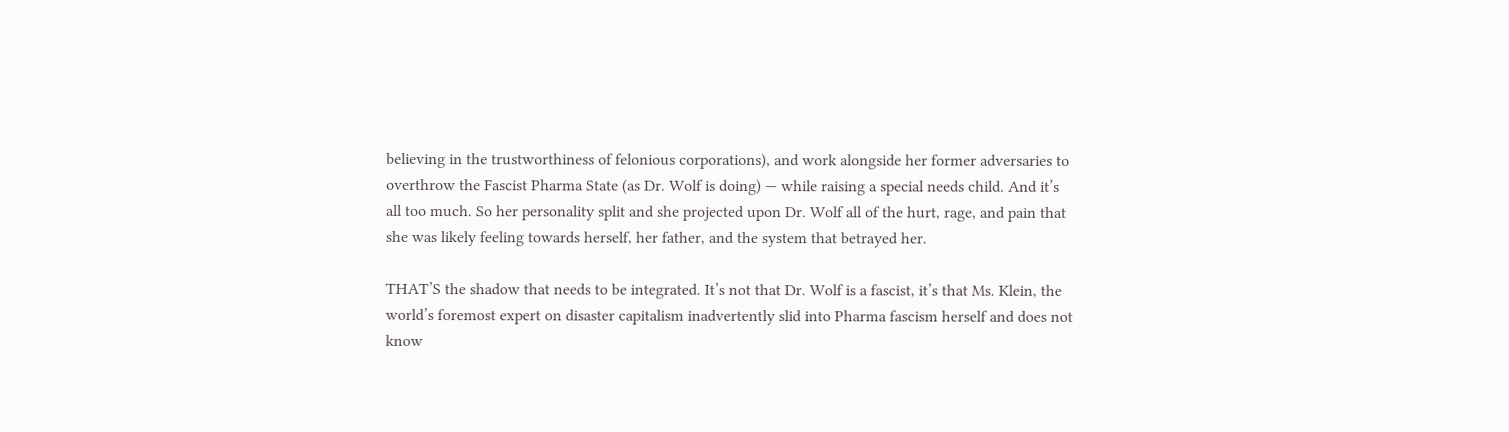believing in the trustworthiness of felonious corporations), and work alongside her former adversaries to overthrow the Fascist Pharma State (as Dr. Wolf is doing) — while raising a special needs child. And it’s all too much. So her personality split and she projected upon Dr. Wolf all of the hurt, rage, and pain that she was likely feeling towards herself, her father, and the system that betrayed her.

THAT’S the shadow that needs to be integrated. It’s not that Dr. Wolf is a fascist, it’s that Ms. Klein, the world’s foremost expert on disaster capitalism inadvertently slid into Pharma fascism herself and does not know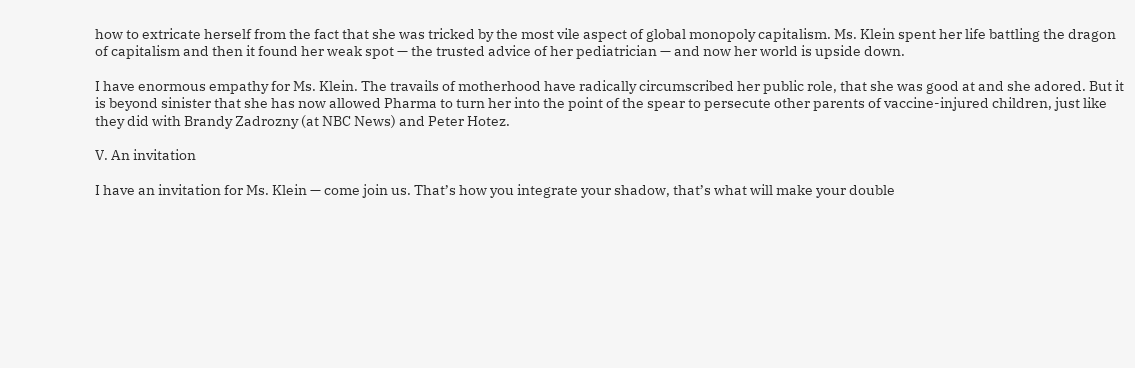how to extricate herself from the fact that she was tricked by the most vile aspect of global monopoly capitalism. Ms. Klein spent her life battling the dragon of capitalism and then it found her weak spot — the trusted advice of her pediatrician — and now her world is upside down.

I have enormous empathy for Ms. Klein. The travails of motherhood have radically circumscribed her public role, that she was good at and she adored. But it is beyond sinister that she has now allowed Pharma to turn her into the point of the spear to persecute other parents of vaccine-injured children, just like they did with Brandy Zadrozny (at NBC News) and Peter Hotez.

V. An invitation

I have an invitation for Ms. Klein — come join us. That’s how you integrate your shadow, that’s what will make your double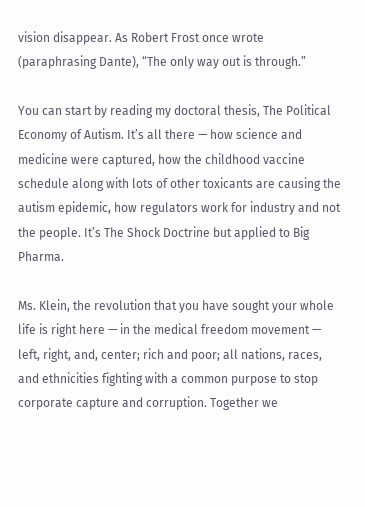vision disappear. As Robert Frost once wrote (paraphrasing Dante), “The only way out is through.”

You can start by reading my doctoral thesis, The Political Economy of Autism. It’s all there — how science and medicine were captured, how the childhood vaccine schedule along with lots of other toxicants are causing the autism epidemic, how regulators work for industry and not the people. It’s The Shock Doctrine but applied to Big Pharma.

Ms. Klein, the revolution that you have sought your whole life is right here — in the medical freedom movement — left, right, and, center; rich and poor; all nations, races, and ethnicities fighting with a common purpose to stop corporate capture and corruption. Together we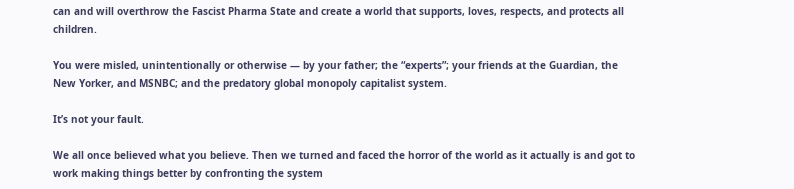can and will overthrow the Fascist Pharma State and create a world that supports, loves, respects, and protects all children.

You were misled, unintentionally or otherwise — by your father; the “experts”; your friends at the Guardian, the New Yorker, and MSNBC; and the predatory global monopoly capitalist system.

It’s not your fault.

We all once believed what you believe. Then we turned and faced the horror of the world as it actually is and got to work making things better by confronting the system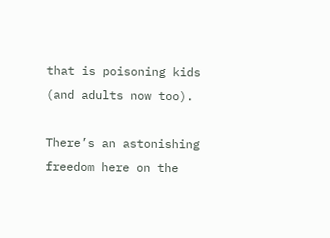that is poisoning kids (and adults now too).

There’s an astonishing freedom here on the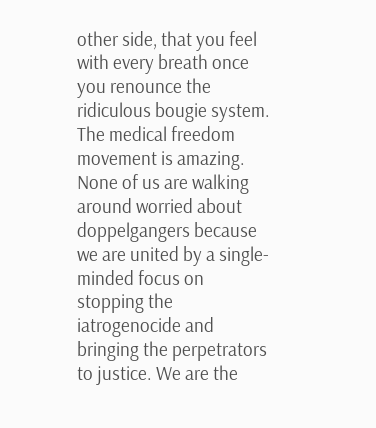other side, that you feel with every breath once you renounce the ridiculous bougie system. The medical freedom movement is amazing. None of us are walking around worried about doppelgangers because we are united by a single-minded focus on stopping the iatrogenocide and bringing the perpetrators to justice. We are the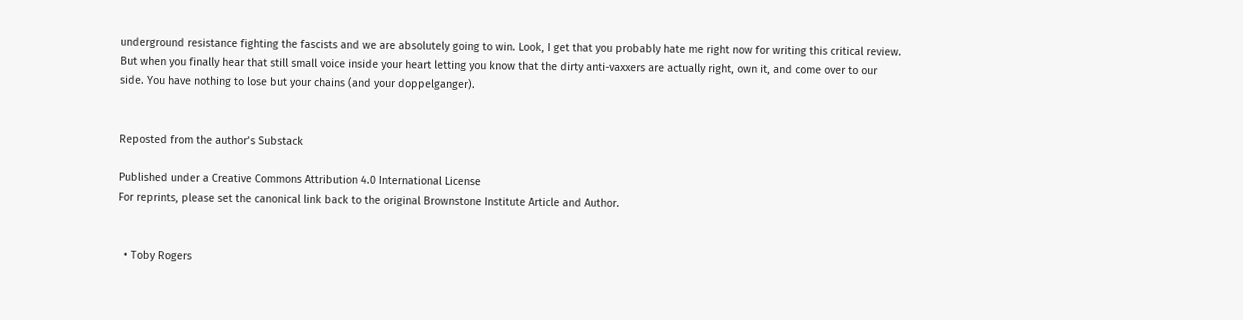underground resistance fighting the fascists and we are absolutely going to win. Look, I get that you probably hate me right now for writing this critical review. But when you finally hear that still small voice inside your heart letting you know that the dirty anti-vaxxers are actually right, own it, and come over to our side. You have nothing to lose but your chains (and your doppelganger).


Reposted from the author’s Substack

Published under a Creative Commons Attribution 4.0 International License
For reprints, please set the canonical link back to the original Brownstone Institute Article and Author.


  • Toby Rogers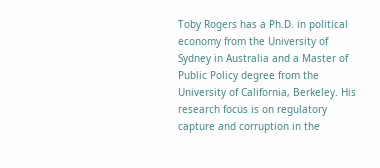Toby Rogers has a Ph.D. in political economy from the University of Sydney in Australia and a Master of Public Policy degree from the University of California, Berkeley. His research focus is on regulatory capture and corruption in the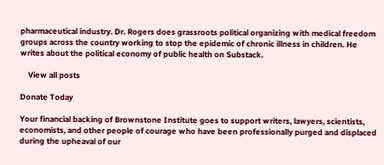pharmaceutical industry. Dr. Rogers does grassroots political organizing with medical freedom groups across the country working to stop the epidemic of chronic illness in children. He writes about the political economy of public health on Substack.

    View all posts

Donate Today

Your financial backing of Brownstone Institute goes to support writers, lawyers, scientists, economists, and other people of courage who have been professionally purged and displaced during the upheaval of our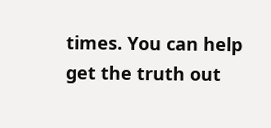times. You can help get the truth out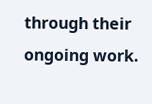through their ongoing work.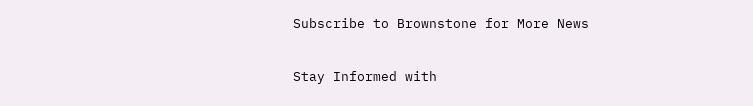Subscribe to Brownstone for More News

Stay Informed with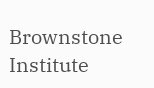Brownstone Institute